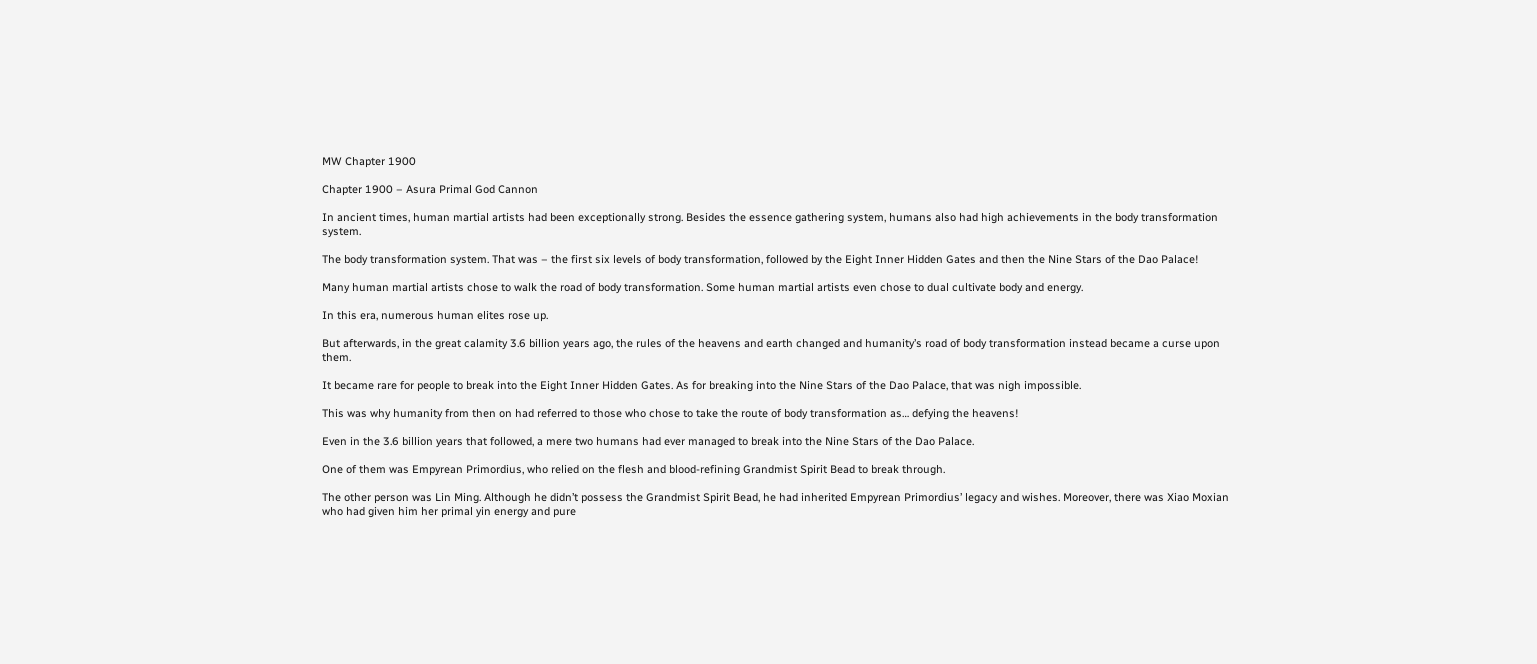MW Chapter 1900

Chapter 1900 – Asura Primal God Cannon

In ancient times, human martial artists had been exceptionally strong. Besides the essence gathering system, humans also had high achievements in the body transformation system.

The body transformation system. That was – the first six levels of body transformation, followed by the Eight Inner Hidden Gates and then the Nine Stars of the Dao Palace!

Many human martial artists chose to walk the road of body transformation. Some human martial artists even chose to dual cultivate body and energy.

In this era, numerous human elites rose up.

But afterwards, in the great calamity 3.6 billion years ago, the rules of the heavens and earth changed and humanity’s road of body transformation instead became a curse upon them.

It became rare for people to break into the Eight Inner Hidden Gates. As for breaking into the Nine Stars of the Dao Palace, that was nigh impossible.

This was why humanity from then on had referred to those who chose to take the route of body transformation as… defying the heavens!

Even in the 3.6 billion years that followed, a mere two humans had ever managed to break into the Nine Stars of the Dao Palace.

One of them was Empyrean Primordius, who relied on the flesh and blood-refining Grandmist Spirit Bead to break through.

The other person was Lin Ming. Although he didn’t possess the Grandmist Spirit Bead, he had inherited Empyrean Primordius’ legacy and wishes. Moreover, there was Xiao Moxian who had given him her primal yin energy and pure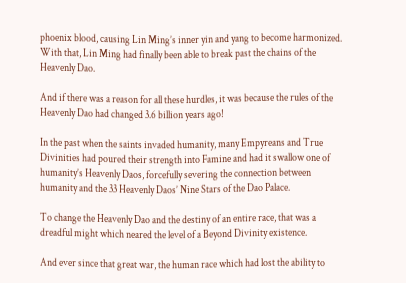phoenix blood, causing Lin Ming’s inner yin and yang to become harmonized. With that, Lin Ming had finally been able to break past the chains of the Heavenly Dao.

And if there was a reason for all these hurdles, it was because the rules of the Heavenly Dao had changed 3.6 billion years ago!

In the past when the saints invaded humanity, many Empyreans and True Divinities had poured their strength into Famine and had it swallow one of humanity’s Heavenly Daos, forcefully severing the connection between humanity and the 33 Heavenly Daos’ Nine Stars of the Dao Palace.

To change the Heavenly Dao and the destiny of an entire race, that was a dreadful might which neared the level of a Beyond Divinity existence.

And ever since that great war, the human race which had lost the ability to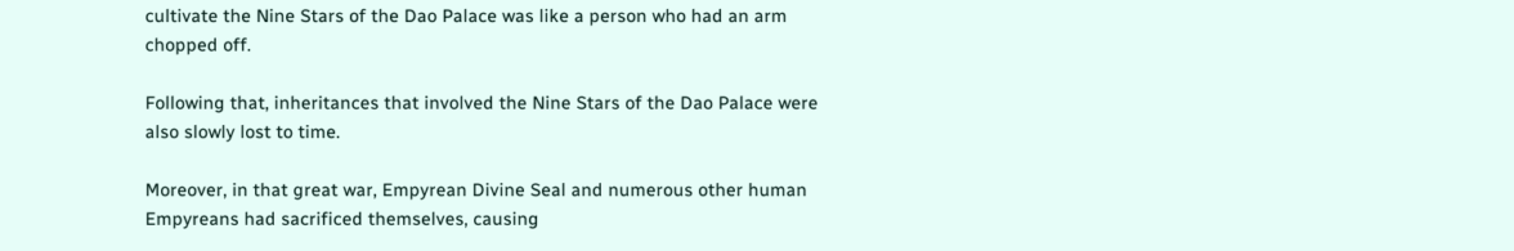cultivate the Nine Stars of the Dao Palace was like a person who had an arm chopped off.

Following that, inheritances that involved the Nine Stars of the Dao Palace were also slowly lost to time.

Moreover, in that great war, Empyrean Divine Seal and numerous other human Empyreans had sacrificed themselves, causing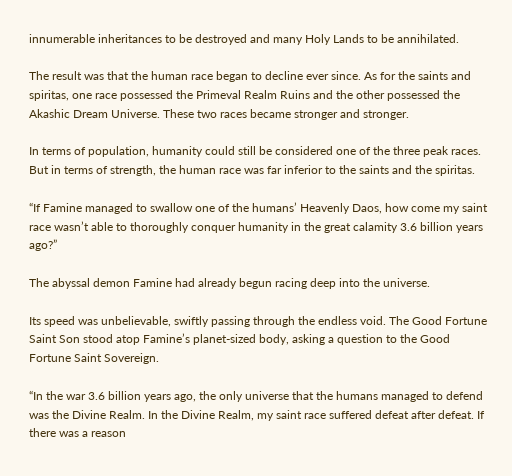innumerable inheritances to be destroyed and many Holy Lands to be annihilated.

The result was that the human race began to decline ever since. As for the saints and spiritas, one race possessed the Primeval Realm Ruins and the other possessed the Akashic Dream Universe. These two races became stronger and stronger.

In terms of population, humanity could still be considered one of the three peak races. But in terms of strength, the human race was far inferior to the saints and the spiritas.

“If Famine managed to swallow one of the humans’ Heavenly Daos, how come my saint race wasn’t able to thoroughly conquer humanity in the great calamity 3.6 billion years ago?”

The abyssal demon Famine had already begun racing deep into the universe.

Its speed was unbelievable, swiftly passing through the endless void. The Good Fortune Saint Son stood atop Famine’s planet-sized body, asking a question to the Good Fortune Saint Sovereign.

“In the war 3.6 billion years ago, the only universe that the humans managed to defend was the Divine Realm. In the Divine Realm, my saint race suffered defeat after defeat. If there was a reason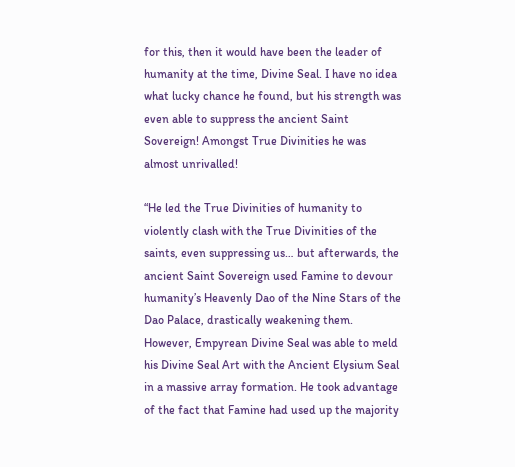for this, then it would have been the leader of humanity at the time, Divine Seal. I have no idea what lucky chance he found, but his strength was even able to suppress the ancient Saint Sovereign! Amongst True Divinities he was almost unrivalled!

“He led the True Divinities of humanity to violently clash with the True Divinities of the saints, even suppressing us… but afterwards, the ancient Saint Sovereign used Famine to devour humanity’s Heavenly Dao of the Nine Stars of the Dao Palace, drastically weakening them. However, Empyrean Divine Seal was able to meld his Divine Seal Art with the Ancient Elysium Seal in a massive array formation. He took advantage of the fact that Famine had used up the majority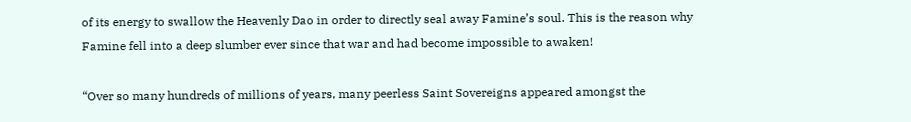of its energy to swallow the Heavenly Dao in order to directly seal away Famine’s soul. This is the reason why Famine fell into a deep slumber ever since that war and had become impossible to awaken!

“Over so many hundreds of millions of years, many peerless Saint Sovereigns appeared amongst the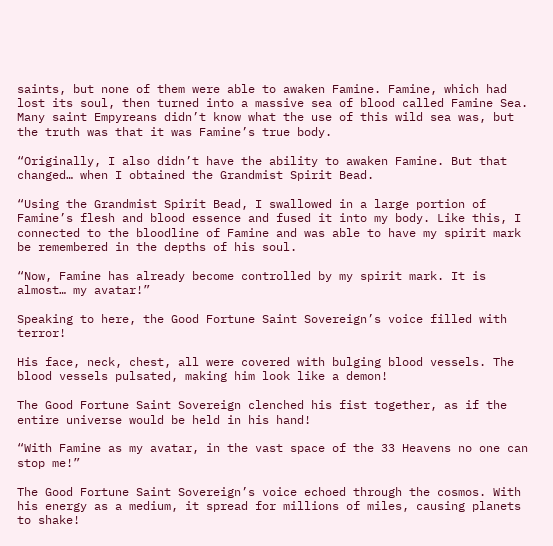saints, but none of them were able to awaken Famine. Famine, which had lost its soul, then turned into a massive sea of blood called Famine Sea. Many saint Empyreans didn’t know what the use of this wild sea was, but the truth was that it was Famine’s true body.

“Originally, I also didn’t have the ability to awaken Famine. But that changed… when I obtained the Grandmist Spirit Bead.

“Using the Grandmist Spirit Bead, I swallowed in a large portion of Famine’s flesh and blood essence and fused it into my body. Like this, I connected to the bloodline of Famine and was able to have my spirit mark be remembered in the depths of his soul.

“Now, Famine has already become controlled by my spirit mark. It is almost… my avatar!”

Speaking to here, the Good Fortune Saint Sovereign’s voice filled with terror!

His face, neck, chest, all were covered with bulging blood vessels. The blood vessels pulsated, making him look like a demon!

The Good Fortune Saint Sovereign clenched his fist together, as if the entire universe would be held in his hand!

“With Famine as my avatar, in the vast space of the 33 Heavens no one can stop me!”

The Good Fortune Saint Sovereign’s voice echoed through the cosmos. With his energy as a medium, it spread for millions of miles, causing planets to shake!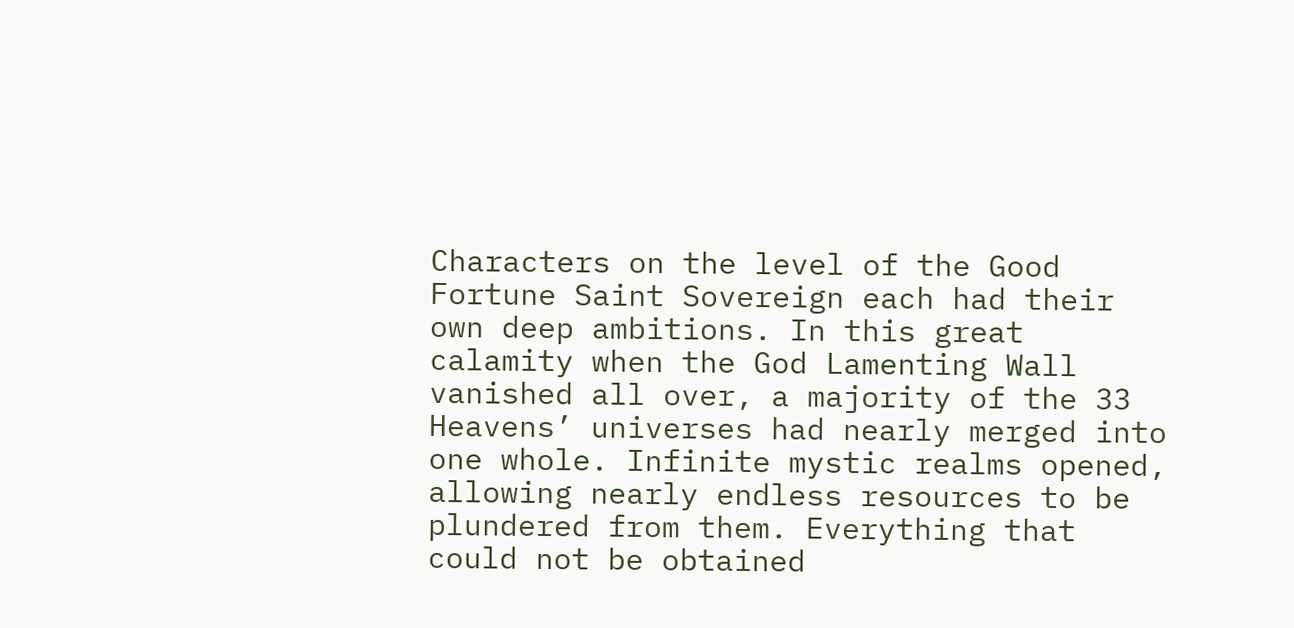Characters on the level of the Good Fortune Saint Sovereign each had their own deep ambitions. In this great calamity when the God Lamenting Wall vanished all over, a majority of the 33 Heavens’ universes had nearly merged into one whole. Infinite mystic realms opened, allowing nearly endless resources to be plundered from them. Everything that could not be obtained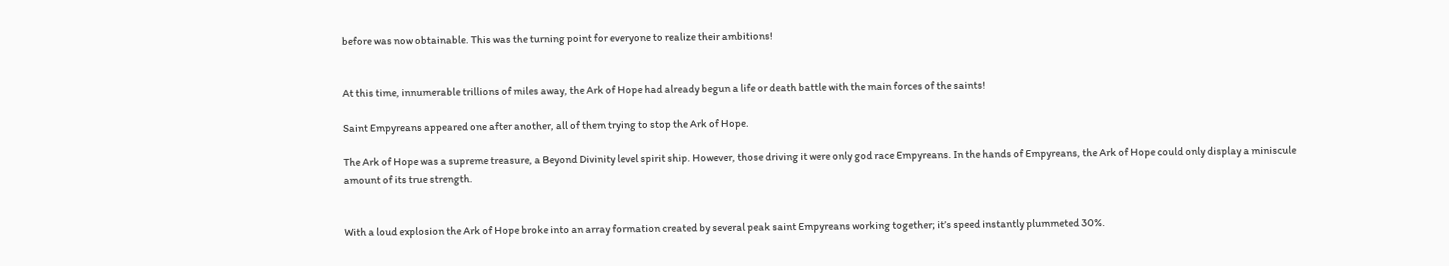before was now obtainable. This was the turning point for everyone to realize their ambitions!


At this time, innumerable trillions of miles away, the Ark of Hope had already begun a life or death battle with the main forces of the saints!

Saint Empyreans appeared one after another, all of them trying to stop the Ark of Hope.

The Ark of Hope was a supreme treasure, a Beyond Divinity level spirit ship. However, those driving it were only god race Empyreans. In the hands of Empyreans, the Ark of Hope could only display a miniscule amount of its true strength.


With a loud explosion the Ark of Hope broke into an array formation created by several peak saint Empyreans working together; it’s speed instantly plummeted 30%.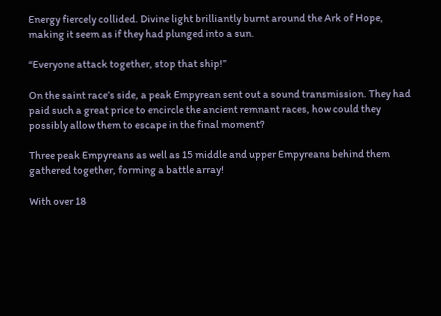Energy fiercely collided. Divine light brilliantly burnt around the Ark of Hope, making it seem as if they had plunged into a sun.

“Everyone attack together, stop that ship!”

On the saint race’s side, a peak Empyrean sent out a sound transmission. They had paid such a great price to encircle the ancient remnant races, how could they possibly allow them to escape in the final moment?

Three peak Empyreans as well as 15 middle and upper Empyreans behind them gathered together, forming a battle array!

With over 18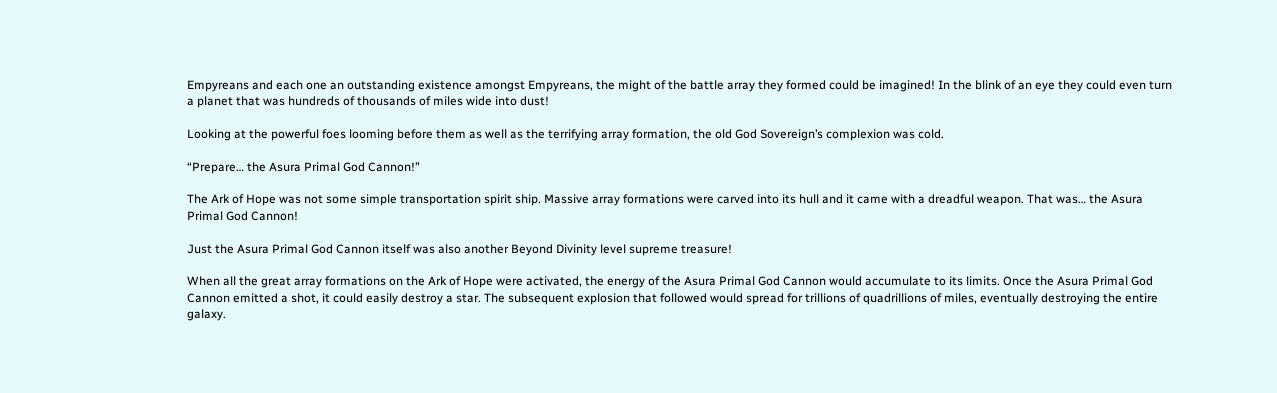Empyreans and each one an outstanding existence amongst Empyreans, the might of the battle array they formed could be imagined! In the blink of an eye they could even turn a planet that was hundreds of thousands of miles wide into dust!

Looking at the powerful foes looming before them as well as the terrifying array formation, the old God Sovereign’s complexion was cold.

“Prepare… the Asura Primal God Cannon!”

The Ark of Hope was not some simple transportation spirit ship. Massive array formations were carved into its hull and it came with a dreadful weapon. That was… the Asura Primal God Cannon!

Just the Asura Primal God Cannon itself was also another Beyond Divinity level supreme treasure!

When all the great array formations on the Ark of Hope were activated, the energy of the Asura Primal God Cannon would accumulate to its limits. Once the Asura Primal God Cannon emitted a shot, it could easily destroy a star. The subsequent explosion that followed would spread for trillions of quadrillions of miles, eventually destroying the entire galaxy.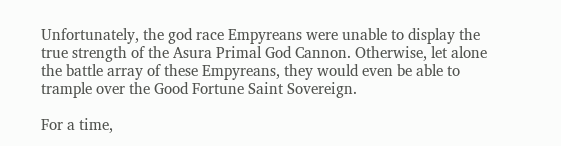Unfortunately, the god race Empyreans were unable to display the true strength of the Asura Primal God Cannon. Otherwise, let alone the battle array of these Empyreans, they would even be able to trample over the Good Fortune Saint Sovereign.

For a time,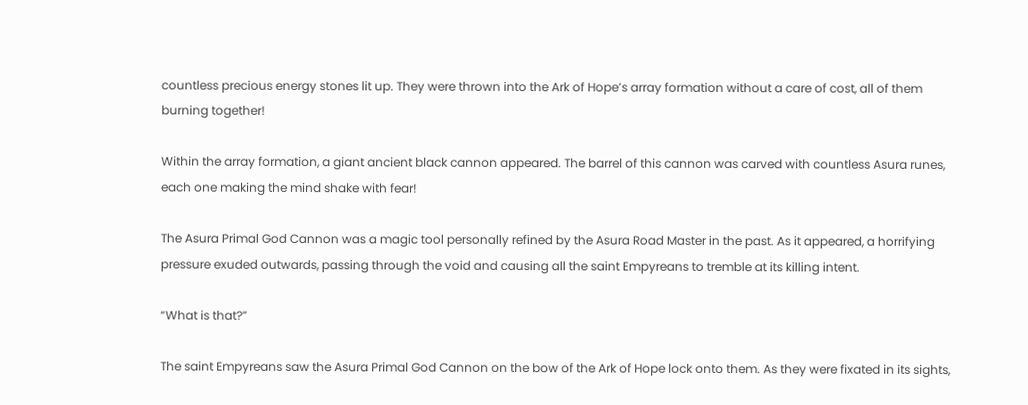countless precious energy stones lit up. They were thrown into the Ark of Hope’s array formation without a care of cost, all of them burning together!

Within the array formation, a giant ancient black cannon appeared. The barrel of this cannon was carved with countless Asura runes, each one making the mind shake with fear!

The Asura Primal God Cannon was a magic tool personally refined by the Asura Road Master in the past. As it appeared, a horrifying pressure exuded outwards, passing through the void and causing all the saint Empyreans to tremble at its killing intent.

“What is that?”

The saint Empyreans saw the Asura Primal God Cannon on the bow of the Ark of Hope lock onto them. As they were fixated in its sights,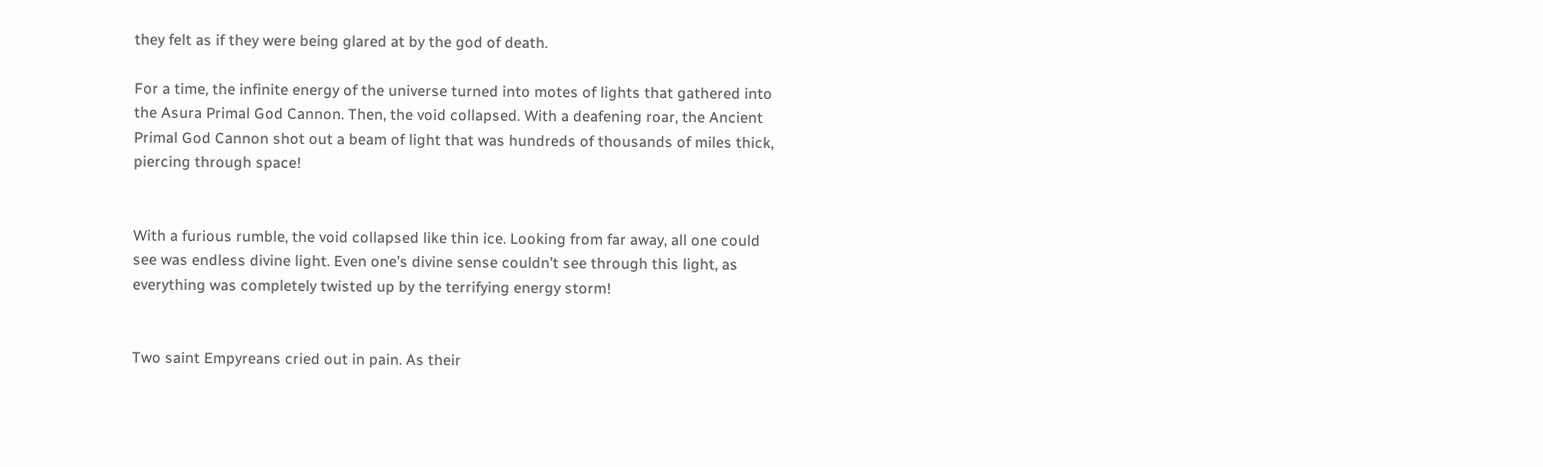they felt as if they were being glared at by the god of death.

For a time, the infinite energy of the universe turned into motes of lights that gathered into the Asura Primal God Cannon. Then, the void collapsed. With a deafening roar, the Ancient Primal God Cannon shot out a beam of light that was hundreds of thousands of miles thick, piercing through space!


With a furious rumble, the void collapsed like thin ice. Looking from far away, all one could see was endless divine light. Even one’s divine sense couldn’t see through this light, as everything was completely twisted up by the terrifying energy storm!


Two saint Empyreans cried out in pain. As their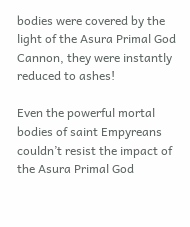bodies were covered by the light of the Asura Primal God Cannon, they were instantly reduced to ashes!

Even the powerful mortal bodies of saint Empyreans couldn’t resist the impact of the Asura Primal God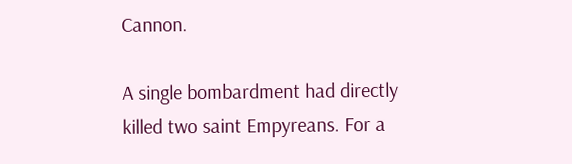Cannon.

A single bombardment had directly killed two saint Empyreans. For a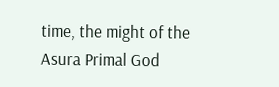time, the might of the Asura Primal God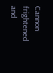Cannon frightened and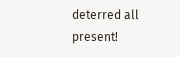deterred all present!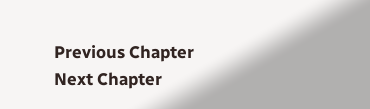Previous Chapter Next Chapter